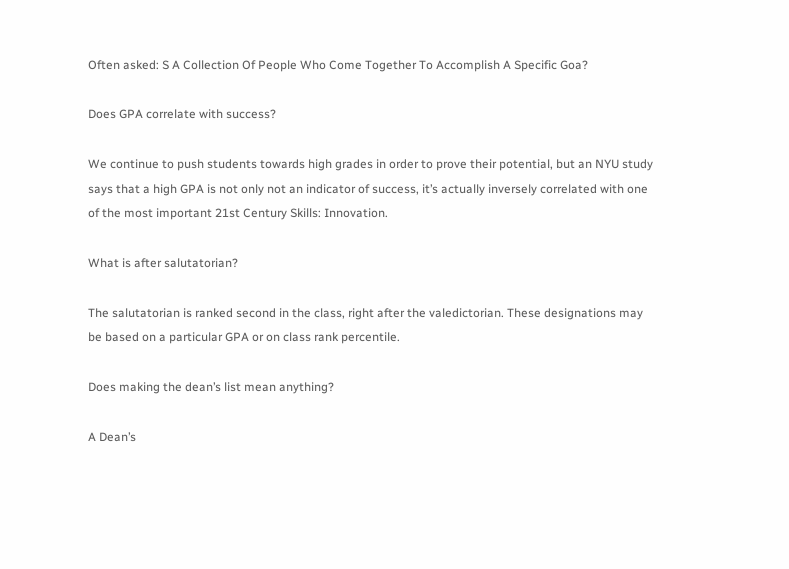Often asked: S A Collection Of People Who Come Together To Accomplish A Specific Goa?

Does GPA correlate with success?

We continue to push students towards high grades in order to prove their potential, but an NYU study says that a high GPA is not only not an indicator of success, it’s actually inversely correlated with one of the most important 21st Century Skills: Innovation.

What is after salutatorian?

The salutatorian is ranked second in the class, right after the valedictorian. These designations may be based on a particular GPA or on class rank percentile.

Does making the dean’s list mean anything?

A Dean’s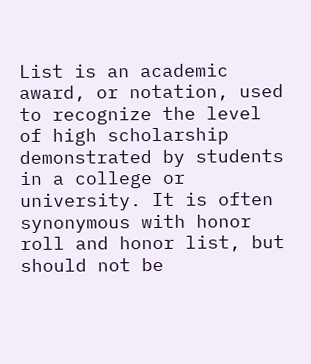List is an academic award, or notation, used to recognize the level of high scholarship demonstrated by students in a college or university. It is often synonymous with honor roll and honor list, but should not be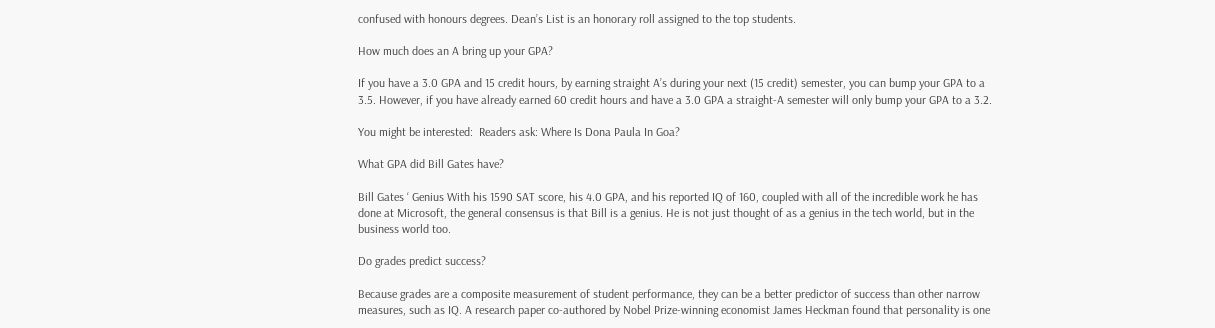confused with honours degrees. Dean’s List is an honorary roll assigned to the top students.

How much does an A bring up your GPA?

If you have a 3.0 GPA and 15 credit hours, by earning straight A’s during your next (15 credit) semester, you can bump your GPA to a 3.5. However, if you have already earned 60 credit hours and have a 3.0 GPA a straight-A semester will only bump your GPA to a 3.2.

You might be interested:  Readers ask: Where Is Dona Paula In Goa?

What GPA did Bill Gates have?

Bill Gates ‘ Genius With his 1590 SAT score, his 4.0 GPA, and his reported IQ of 160, coupled with all of the incredible work he has done at Microsoft, the general consensus is that Bill is a genius. He is not just thought of as a genius in the tech world, but in the business world too.

Do grades predict success?

Because grades are a composite measurement of student performance, they can be a better predictor of success than other narrow measures, such as IQ. A research paper co-authored by Nobel Prize-winning economist James Heckman found that personality is one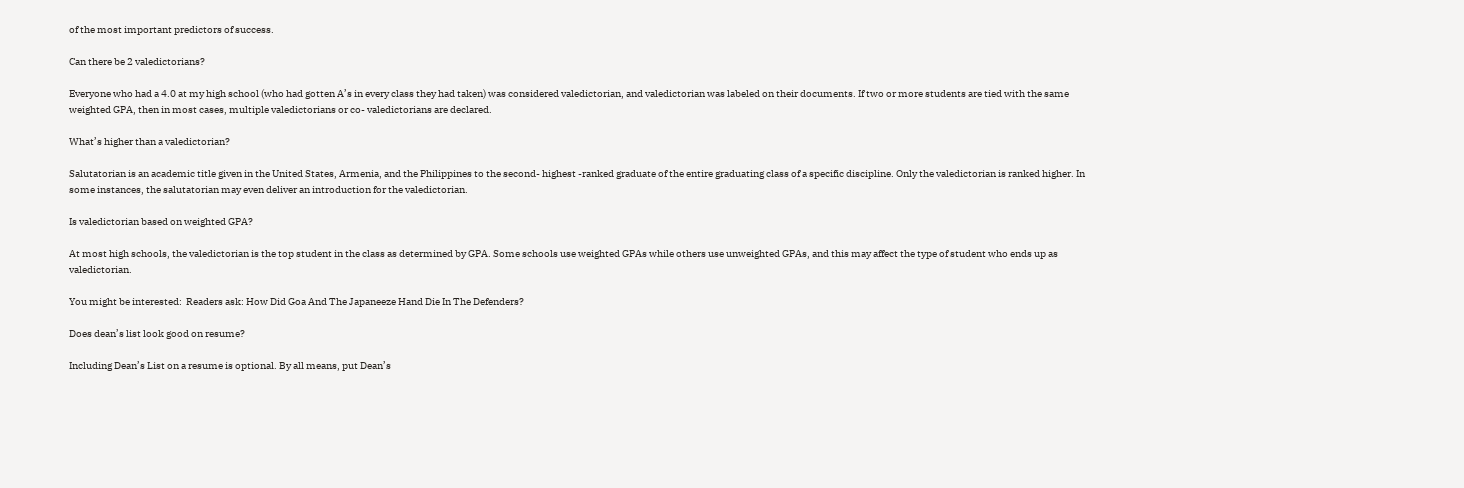of the most important predictors of success.

Can there be 2 valedictorians?

Everyone who had a 4.0 at my high school (who had gotten A’s in every class they had taken) was considered valedictorian, and valedictorian was labeled on their documents. If two or more students are tied with the same weighted GPA, then in most cases, multiple valedictorians or co- valedictorians are declared.

What’s higher than a valedictorian?

Salutatorian is an academic title given in the United States, Armenia, and the Philippines to the second- highest -ranked graduate of the entire graduating class of a specific discipline. Only the valedictorian is ranked higher. In some instances, the salutatorian may even deliver an introduction for the valedictorian.

Is valedictorian based on weighted GPA?

At most high schools, the valedictorian is the top student in the class as determined by GPA. Some schools use weighted GPAs while others use unweighted GPAs, and this may affect the type of student who ends up as valedictorian.

You might be interested:  Readers ask: How Did Goa And The Japaneeze Hand Die In The Defenders?

Does dean’s list look good on resume?

Including Dean’s List on a resume is optional. By all means, put Dean’s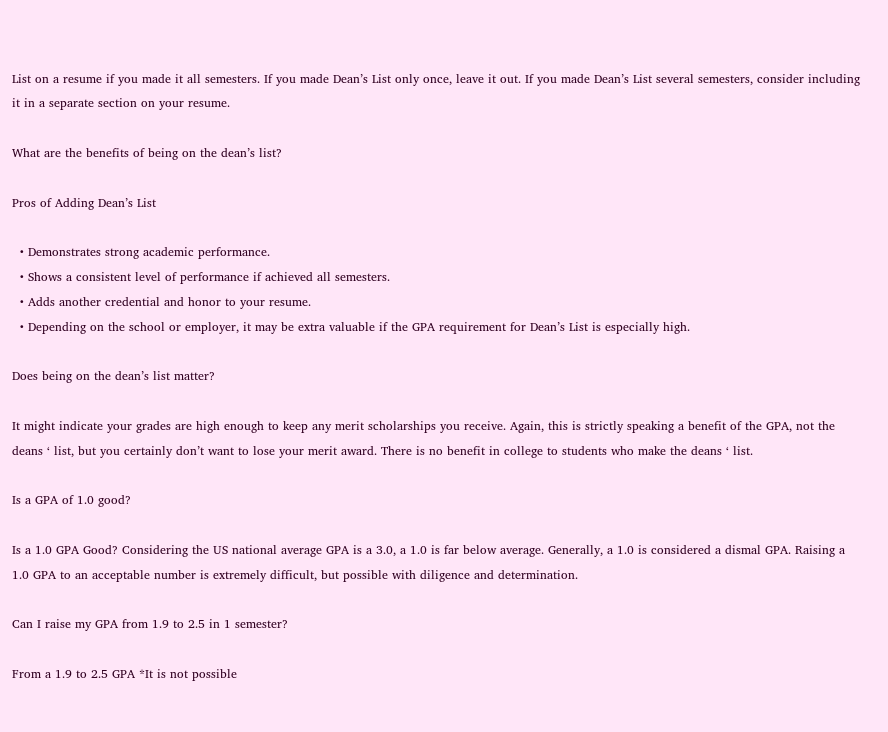List on a resume if you made it all semesters. If you made Dean’s List only once, leave it out. If you made Dean’s List several semesters, consider including it in a separate section on your resume.

What are the benefits of being on the dean’s list?

Pros of Adding Dean’s List

  • Demonstrates strong academic performance.
  • Shows a consistent level of performance if achieved all semesters.
  • Adds another credential and honor to your resume.
  • Depending on the school or employer, it may be extra valuable if the GPA requirement for Dean’s List is especially high.

Does being on the dean’s list matter?

It might indicate your grades are high enough to keep any merit scholarships you receive. Again, this is strictly speaking a benefit of the GPA, not the deans ‘ list, but you certainly don’t want to lose your merit award. There is no benefit in college to students who make the deans ‘ list.

Is a GPA of 1.0 good?

Is a 1.0 GPA Good? Considering the US national average GPA is a 3.0, a 1.0 is far below average. Generally, a 1.0 is considered a dismal GPA. Raising a 1.0 GPA to an acceptable number is extremely difficult, but possible with diligence and determination.

Can I raise my GPA from 1.9 to 2.5 in 1 semester?

From a 1.9 to 2.5 GPA *It is not possible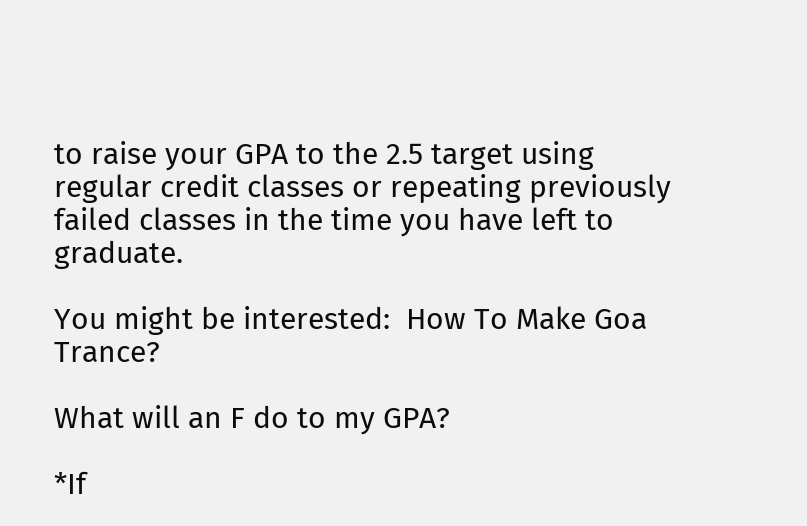to raise your GPA to the 2.5 target using regular credit classes or repeating previously failed classes in the time you have left to graduate.

You might be interested:  How To Make Goa Trance?

What will an F do to my GPA?

*If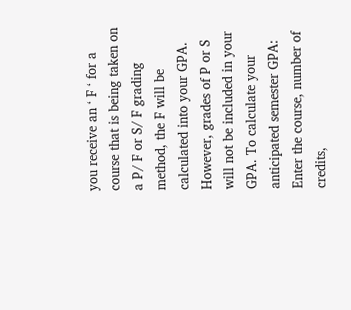you receive an ‘ F ‘ for a course that is being taken on a P/ F or S/ F grading method, the F will be calculated into your GPA. However, grades of P or S will not be included in your GPA. To calculate your anticipated semester GPA: Enter the course, number of credits,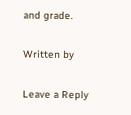and grade.

Written by

Leave a Reply